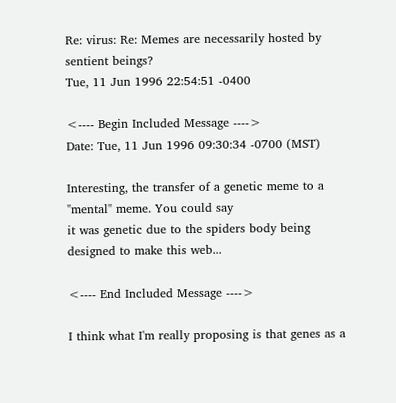Re: virus: Re: Memes are necessarily hosted by sentient beings?
Tue, 11 Jun 1996 22:54:51 -0400

<---- Begin Included Message ---->
Date: Tue, 11 Jun 1996 09:30:34 -0700 (MST)

Interesting, the transfer of a genetic meme to a "mental" meme. You could say
it was genetic due to the spiders body being designed to make this web...

<---- End Included Message ---->

I think what I'm really proposing is that genes as a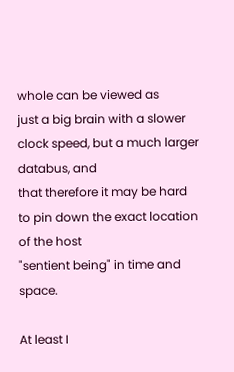whole can be viewed as
just a big brain with a slower clock speed, but a much larger databus, and
that therefore it may be hard to pin down the exact location of the host
"sentient being" in time and space.

At least I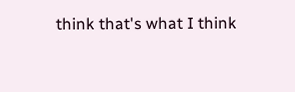think that's what I think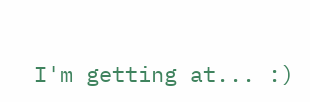I'm getting at... :)